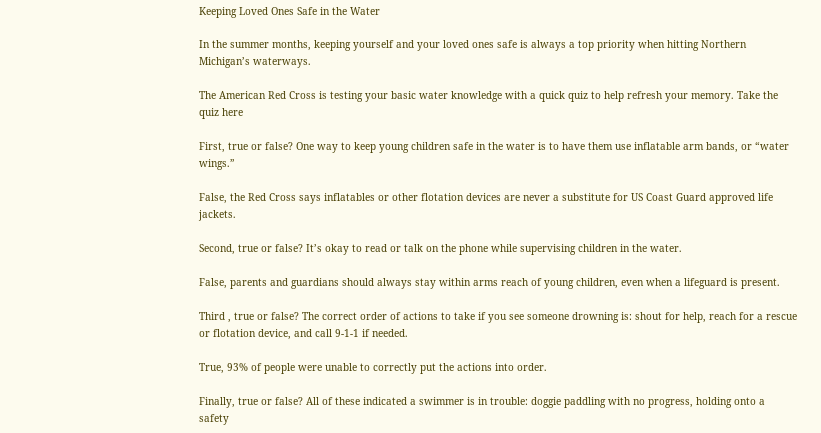Keeping Loved Ones Safe in the Water

In the summer months, keeping yourself and your loved ones safe is always a top priority when hitting Northern Michigan’s waterways.

The American Red Cross is testing your basic water knowledge with a quick quiz to help refresh your memory. Take the quiz here

First, true or false? One way to keep young children safe in the water is to have them use inflatable arm bands, or “water wings.”

False, the Red Cross says inflatables or other flotation devices are never a substitute for US Coast Guard approved life jackets.

Second, true or false? It’s okay to read or talk on the phone while supervising children in the water.

False, parents and guardians should always stay within arms reach of young children, even when a lifeguard is present.

Third , true or false? The correct order of actions to take if you see someone drowning is: shout for help, reach for a rescue or flotation device, and call 9-1-1 if needed.

True, 93% of people were unable to correctly put the actions into order.

Finally, true or false? All of these indicated a swimmer is in trouble: doggie paddling with no progress, holding onto a safety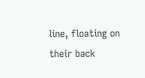line, floating on their back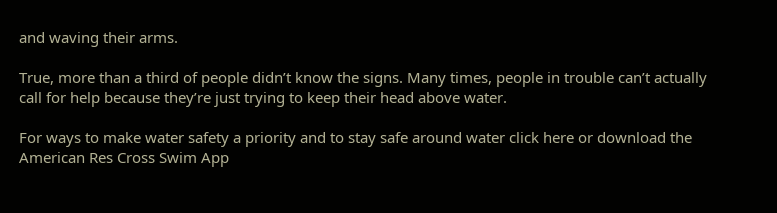and waving their arms.

True, more than a third of people didn’t know the signs. Many times, people in trouble can’t actually call for help because they’re just trying to keep their head above water.

For ways to make water safety a priority and to stay safe around water click here or download the American Res Cross Swim App